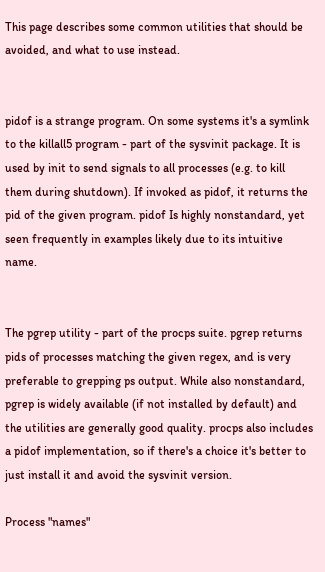This page describes some common utilities that should be avoided, and what to use instead.


pidof is a strange program. On some systems it's a symlink to the killall5 program - part of the sysvinit package. It is used by init to send signals to all processes (e.g. to kill them during shutdown). If invoked as pidof, it returns the pid of the given program. pidof Is highly nonstandard, yet seen frequently in examples likely due to its intuitive name.


The pgrep utility - part of the procps suite. pgrep returns pids of processes matching the given regex, and is very preferable to grepping ps output. While also nonstandard, pgrep is widely available (if not installed by default) and the utilities are generally good quality. procps also includes a pidof implementation, so if there's a choice it's better to just install it and avoid the sysvinit version.

Process "names"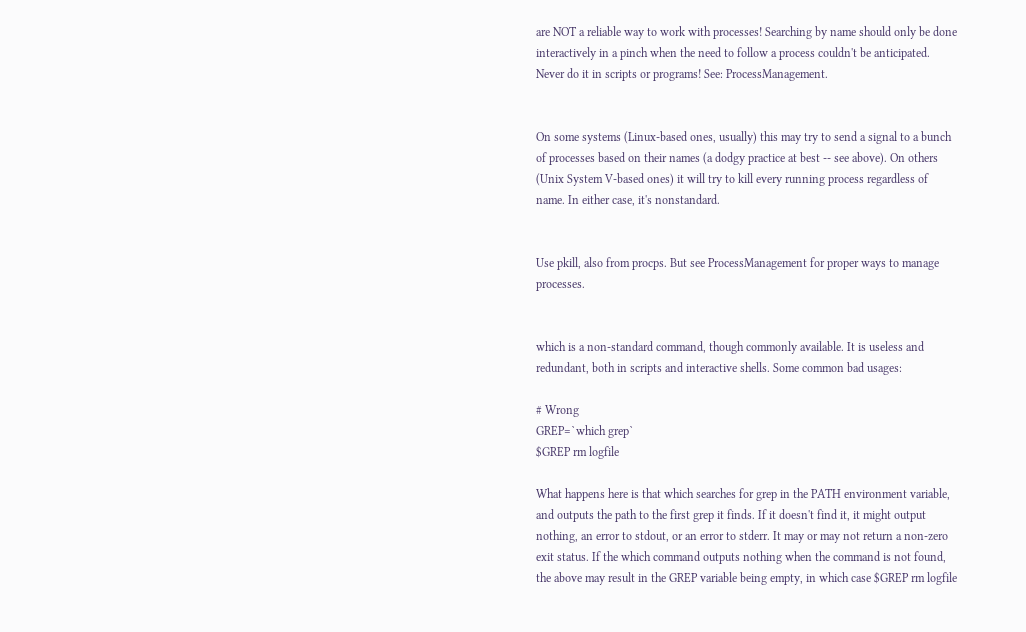are NOT a reliable way to work with processes! Searching by name should only be done interactively in a pinch when the need to follow a process couldn't be anticipated. Never do it in scripts or programs! See: ProcessManagement.


On some systems (Linux-based ones, usually) this may try to send a signal to a bunch of processes based on their names (a dodgy practice at best -- see above). On others (Unix System V-based ones) it will try to kill every running process regardless of name. In either case, it's nonstandard.


Use pkill, also from procps. But see ProcessManagement for proper ways to manage processes.


which is a non-standard command, though commonly available. It is useless and redundant, both in scripts and interactive shells. Some common bad usages:

# Wrong
GREP=`which grep`
$GREP rm logfile

What happens here is that which searches for grep in the PATH environment variable, and outputs the path to the first grep it finds. If it doesn't find it, it might output nothing, an error to stdout, or an error to stderr. It may or may not return a non-zero exit status. If the which command outputs nothing when the command is not found, the above may result in the GREP variable being empty, in which case $GREP rm logfile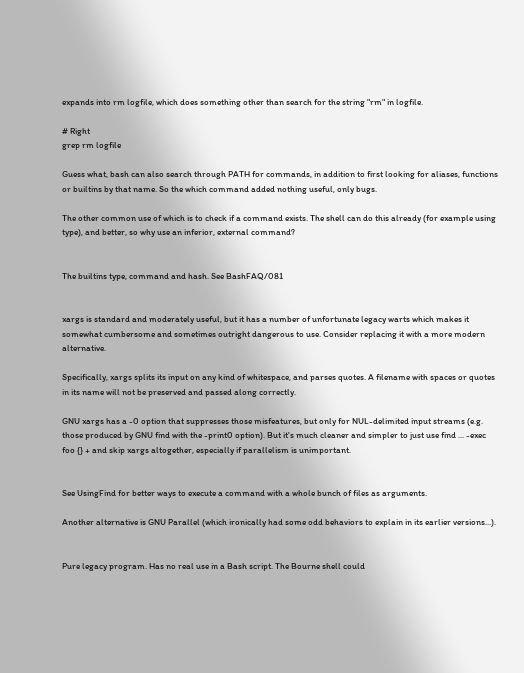expands into rm logfile, which does something other than search for the string "rm" in logfile.

# Right
grep rm logfile

Guess what, bash can also search through PATH for commands, in addition to first looking for aliases, functions or builtins by that name. So the which command added nothing useful, only bugs.

The other common use of which is to check if a command exists. The shell can do this already (for example using type), and better, so why use an inferior, external command?


The builtins type, command and hash. See BashFAQ/081


xargs is standard and moderately useful, but it has a number of unfortunate legacy warts which makes it somewhat cumbersome and sometimes outright dangerous to use. Consider replacing it with a more modern alternative.

Specifically, xargs splits its input on any kind of whitespace, and parses quotes. A filename with spaces or quotes in its name will not be preserved and passed along correctly.

GNU xargs has a -0 option that suppresses those misfeatures, but only for NUL-delimited input streams (e.g. those produced by GNU find with the -print0 option). But it's much cleaner and simpler to just use find ... -exec foo {} + and skip xargs altogether, especially if parallelism is unimportant.


See UsingFind for better ways to execute a command with a whole bunch of files as arguments.

Another alternative is GNU Parallel (which ironically had some odd behaviors to explain in its earlier versions...).


Pure legacy program. Has no real use in a Bash script. The Bourne shell could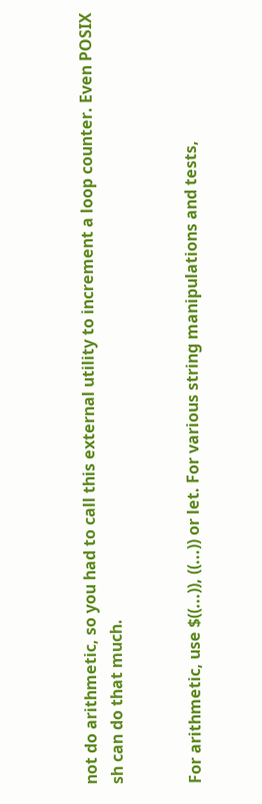not do arithmetic, so you had to call this external utility to increment a loop counter. Even POSIX sh can do that much.


For arithmetic, use $((...)), ((...)) or let. For various string manipulations and tests,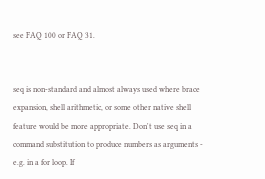see FAQ 100 or FAQ 31.


seq is non-standard and almost always used where brace expansion, shell arithmetic, or some other native shell feature would be more appropriate. Don't use seq in a command substitution to produce numbers as arguments - e.g. in a for loop. If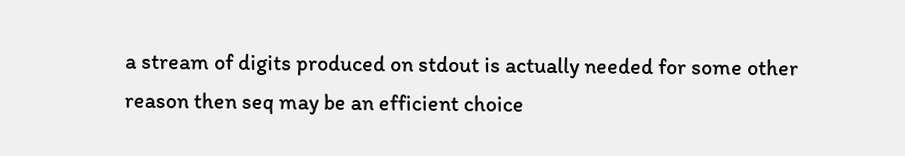a stream of digits produced on stdout is actually needed for some other reason then seq may be an efficient choice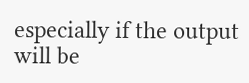especially if the output will be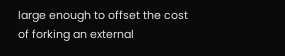large enough to offset the cost of forking an external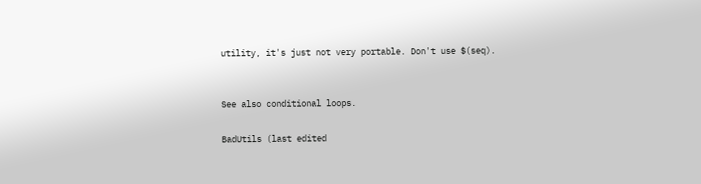utility, it's just not very portable. Don't use $(seq).


See also conditional loops.

BadUtils (last edited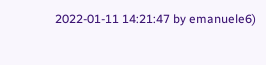2022-01-11 14:21:47 by emanuele6)